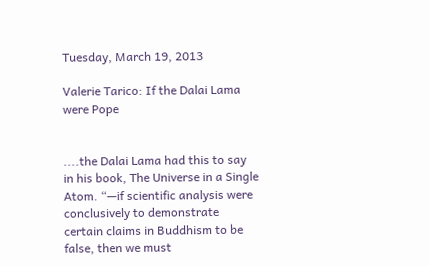Tuesday, March 19, 2013

Valerie Tarico: If the Dalai Lama were Pope


....the Dalai Lama had this to say in his book, The Universe in a Single Atom. “—if scientific analysis were conclusively to demonstrate certain claims in Buddhism to be false, then we must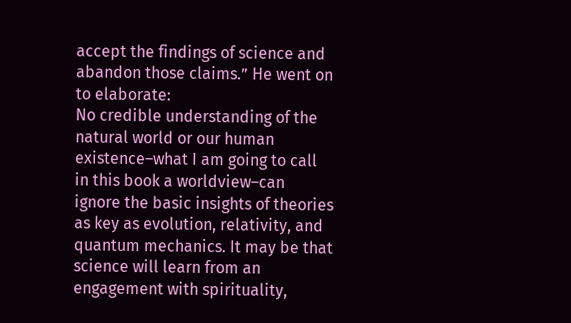accept the findings of science and abandon those claims.” He went on to elaborate:
No credible understanding of the natural world or our human existence–what I am going to call in this book a worldview–can ignore the basic insights of theories as key as evolution, relativity, and quantum mechanics. It may be that science will learn from an engagement with spirituality,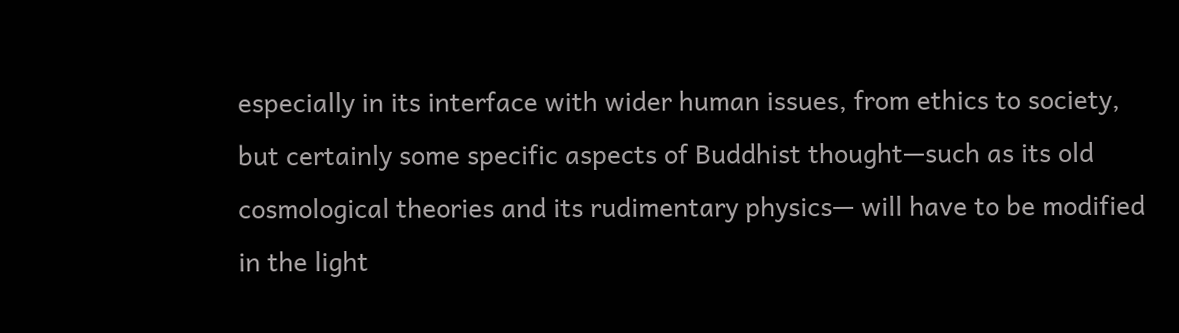especially in its interface with wider human issues, from ethics to society, but certainly some specific aspects of Buddhist thought—such as its old cosmological theories and its rudimentary physics— will have to be modified in the light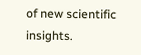of new scientific insights.